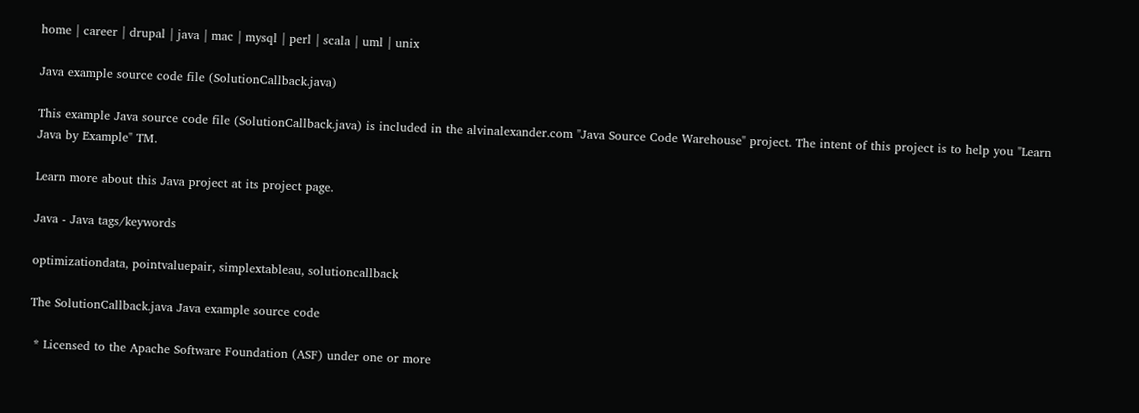home | career | drupal | java | mac | mysql | perl | scala | uml | unix

Java example source code file (SolutionCallback.java)

This example Java source code file (SolutionCallback.java) is included in the alvinalexander.com "Java Source Code Warehouse" project. The intent of this project is to help you "Learn Java by Example" TM.

Learn more about this Java project at its project page.

Java - Java tags/keywords

optimizationdata, pointvaluepair, simplextableau, solutioncallback

The SolutionCallback.java Java example source code

 * Licensed to the Apache Software Foundation (ASF) under one or more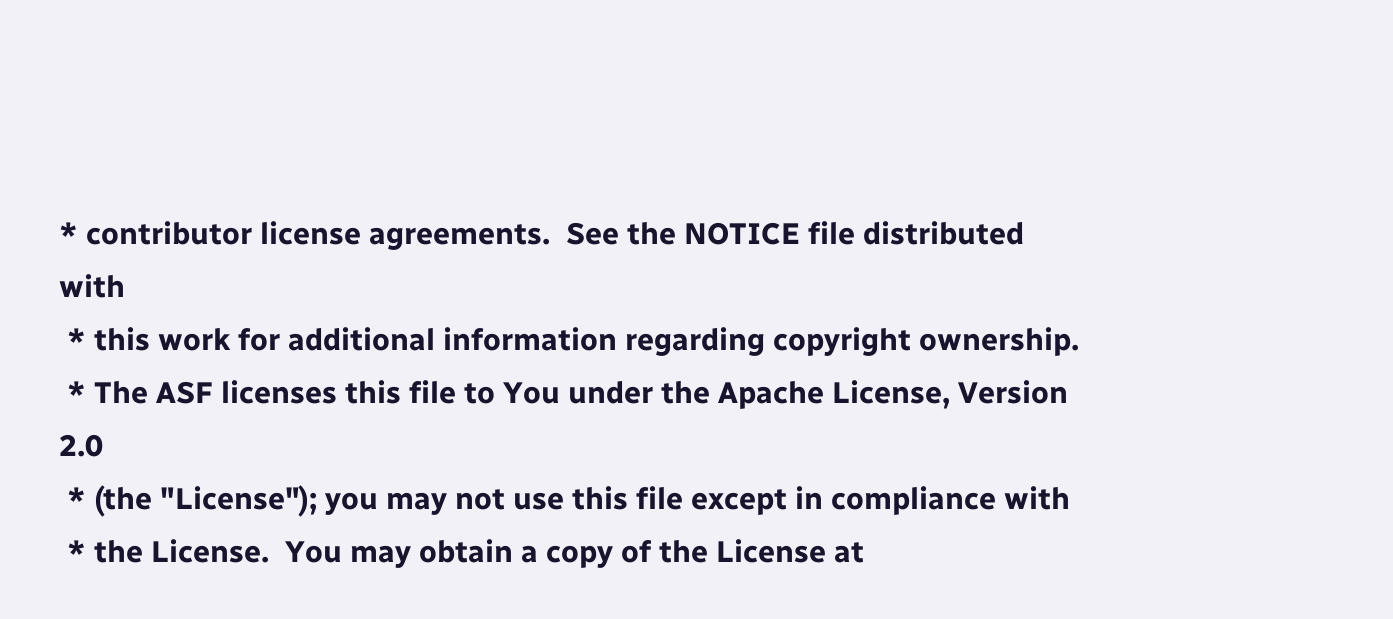* contributor license agreements.  See the NOTICE file distributed with
 * this work for additional information regarding copyright ownership.
 * The ASF licenses this file to You under the Apache License, Version 2.0
 * (the "License"); you may not use this file except in compliance with
 * the License.  You may obtain a copy of the License at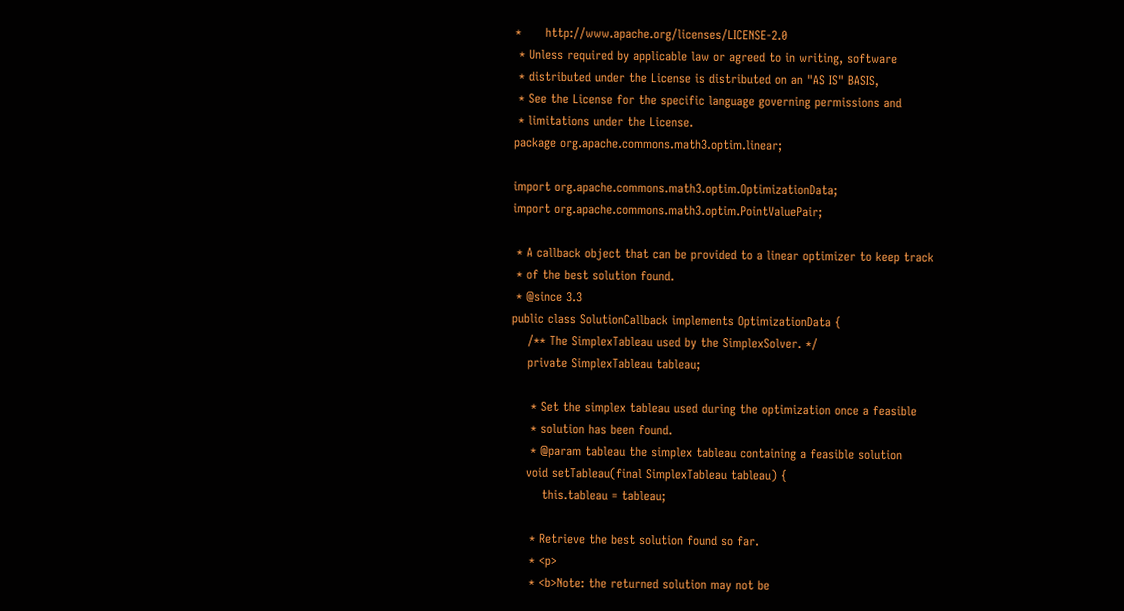*      http://www.apache.org/licenses/LICENSE-2.0
 * Unless required by applicable law or agreed to in writing, software
 * distributed under the License is distributed on an "AS IS" BASIS,
 * See the License for the specific language governing permissions and
 * limitations under the License.
package org.apache.commons.math3.optim.linear;

import org.apache.commons.math3.optim.OptimizationData;
import org.apache.commons.math3.optim.PointValuePair;

 * A callback object that can be provided to a linear optimizer to keep track
 * of the best solution found.
 * @since 3.3
public class SolutionCallback implements OptimizationData {
    /** The SimplexTableau used by the SimplexSolver. */
    private SimplexTableau tableau;

     * Set the simplex tableau used during the optimization once a feasible
     * solution has been found.
     * @param tableau the simplex tableau containing a feasible solution
    void setTableau(final SimplexTableau tableau) {
        this.tableau = tableau;

     * Retrieve the best solution found so far.
     * <p>
     * <b>Note: the returned solution may not be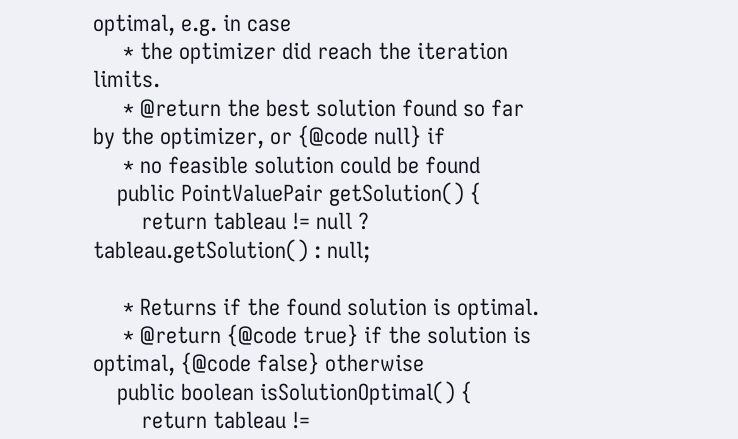optimal, e.g. in case
     * the optimizer did reach the iteration limits.
     * @return the best solution found so far by the optimizer, or {@code null} if
     * no feasible solution could be found
    public PointValuePair getSolution() {
        return tableau != null ? tableau.getSolution() : null;

     * Returns if the found solution is optimal.
     * @return {@code true} if the solution is optimal, {@code false} otherwise
    public boolean isSolutionOptimal() {
        return tableau !=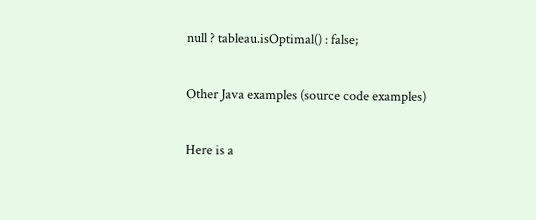null ? tableau.isOptimal() : false;

Other Java examples (source code examples)

Here is a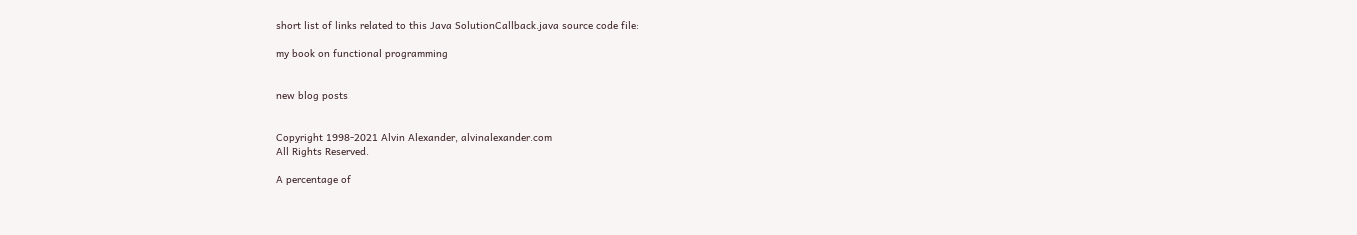short list of links related to this Java SolutionCallback.java source code file:

my book on functional programming


new blog posts


Copyright 1998-2021 Alvin Alexander, alvinalexander.com
All Rights Reserved.

A percentage of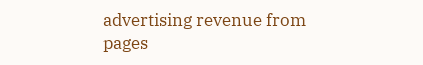advertising revenue from
pages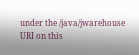under the /java/jwarehouse URI on this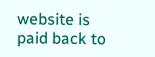website is
paid back to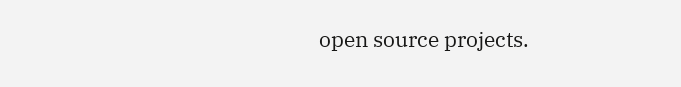open source projects.